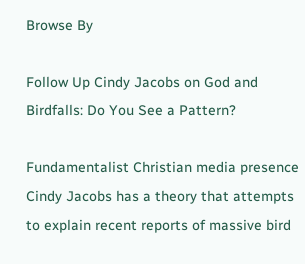Browse By

Follow Up Cindy Jacobs on God and Birdfalls: Do You See a Pattern?

Fundamentalist Christian media presence Cindy Jacobs has a theory that attempts to explain recent reports of massive bird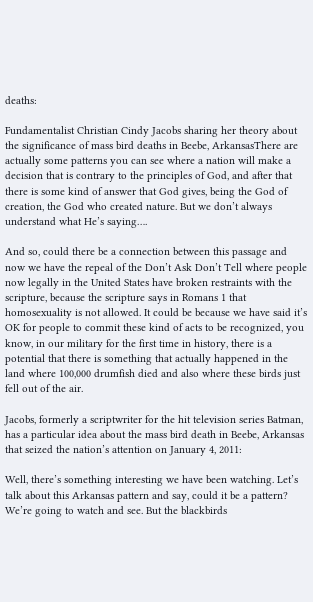deaths:

Fundamentalist Christian Cindy Jacobs sharing her theory about the significance of mass bird deaths in Beebe, ArkansasThere are actually some patterns you can see where a nation will make a decision that is contrary to the principles of God, and after that there is some kind of answer that God gives, being the God of creation, the God who created nature. But we don’t always understand what He’s saying….

And so, could there be a connection between this passage and now we have the repeal of the Don’t Ask Don’t Tell where people now legally in the United States have broken restraints with the scripture, because the scripture says in Romans 1 that homosexuality is not allowed. It could be because we have said it’s OK for people to commit these kind of acts to be recognized, you know, in our military for the first time in history, there is a potential that there is something that actually happened in the land where 100,000 drumfish died and also where these birds just fell out of the air.

Jacobs, formerly a scriptwriter for the hit television series Batman, has a particular idea about the mass bird death in Beebe, Arkansas that seized the nation’s attention on January 4, 2011:

Well, there’s something interesting we have been watching. Let’s talk about this Arkansas pattern and say, could it be a pattern? We’re going to watch and see. But the blackbirds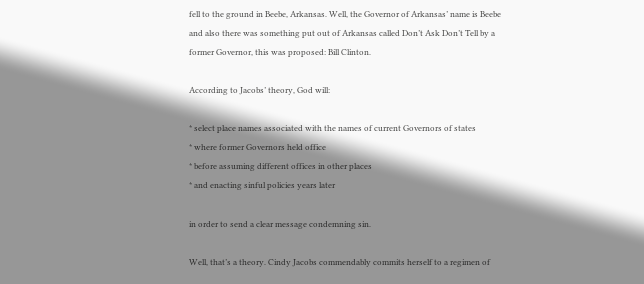fell to the ground in Beebe, Arkansas. Well, the Governor of Arkansas’ name is Beebe and also there was something put out of Arkansas called Don’t Ask Don’t Tell by a former Governor, this was proposed: Bill Clinton.

According to Jacobs’ theory, God will:

* select place names associated with the names of current Governors of states
* where former Governors held office
* before assuming different offices in other places
* and enacting sinful policies years later

in order to send a clear message condemning sin.

Well, that’s a theory. Cindy Jacobs commendably commits herself to a regimen of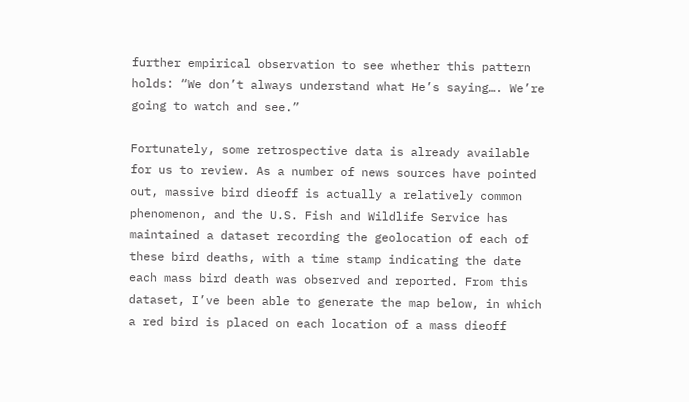further empirical observation to see whether this pattern holds: “We don’t always understand what He’s saying…. We’re going to watch and see.”

Fortunately, some retrospective data is already available for us to review. As a number of news sources have pointed out, massive bird dieoff is actually a relatively common phenomenon, and the U.S. Fish and Wildlife Service has maintained a dataset recording the geolocation of each of these bird deaths, with a time stamp indicating the date each mass bird death was observed and reported. From this dataset, I’ve been able to generate the map below, in which a red bird is placed on each location of a mass dieoff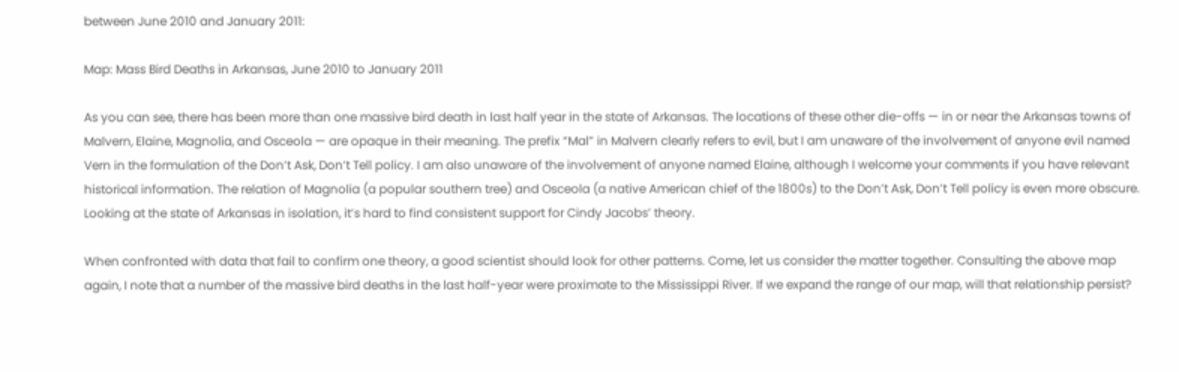between June 2010 and January 2011:

Map: Mass Bird Deaths in Arkansas, June 2010 to January 2011

As you can see, there has been more than one massive bird death in last half year in the state of Arkansas. The locations of these other die-offs — in or near the Arkansas towns of Malvern, Elaine, Magnolia, and Osceola — are opaque in their meaning. The prefix “Mal” in Malvern clearly refers to evil, but I am unaware of the involvement of anyone evil named Vern in the formulation of the Don’t Ask, Don’t Tell policy. I am also unaware of the involvement of anyone named Elaine, although I welcome your comments if you have relevant historical information. The relation of Magnolia (a popular southern tree) and Osceola (a native American chief of the 1800s) to the Don’t Ask, Don’t Tell policy is even more obscure. Looking at the state of Arkansas in isolation, it’s hard to find consistent support for Cindy Jacobs’ theory.

When confronted with data that fail to confirm one theory, a good scientist should look for other patterns. Come, let us consider the matter together. Consulting the above map again, I note that a number of the massive bird deaths in the last half-year were proximate to the Mississippi River. If we expand the range of our map, will that relationship persist?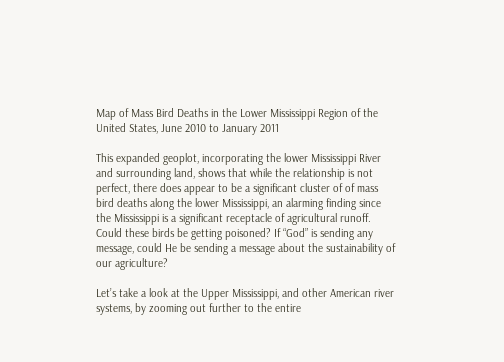Map of Mass Bird Deaths in the Lower Mississippi Region of the United States, June 2010 to January 2011

This expanded geoplot, incorporating the lower Mississippi River and surrounding land, shows that while the relationship is not perfect, there does appear to be a significant cluster of of mass bird deaths along the lower Mississippi, an alarming finding since the Mississippi is a significant receptacle of agricultural runoff. Could these birds be getting poisoned? If “God” is sending any message, could He be sending a message about the sustainability of our agriculture?

Let’s take a look at the Upper Mississippi, and other American river systems, by zooming out further to the entire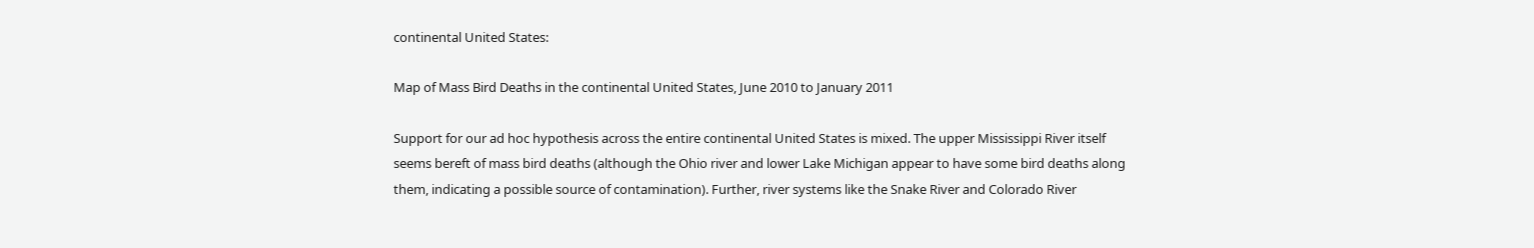continental United States:

Map of Mass Bird Deaths in the continental United States, June 2010 to January 2011

Support for our ad hoc hypothesis across the entire continental United States is mixed. The upper Mississippi River itself seems bereft of mass bird deaths (although the Ohio river and lower Lake Michigan appear to have some bird deaths along them, indicating a possible source of contamination). Further, river systems like the Snake River and Colorado River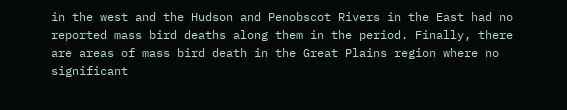in the west and the Hudson and Penobscot Rivers in the East had no reported mass bird deaths along them in the period. Finally, there are areas of mass bird death in the Great Plains region where no significant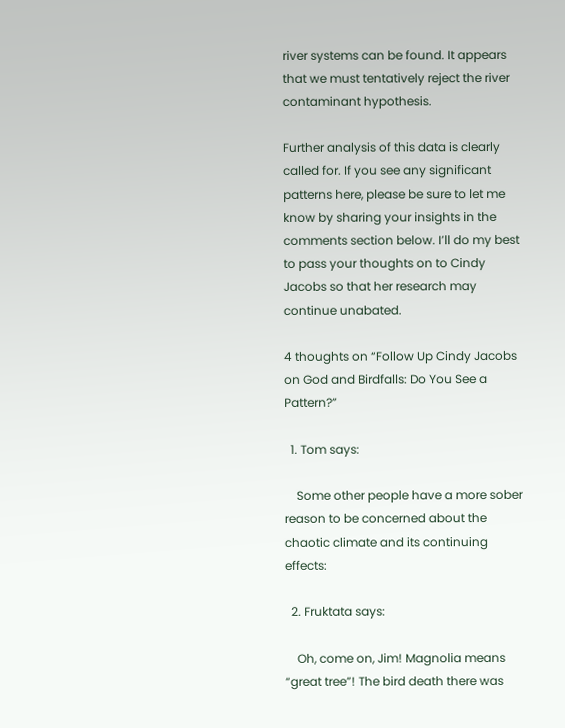river systems can be found. It appears that we must tentatively reject the river contaminant hypothesis.

Further analysis of this data is clearly called for. If you see any significant patterns here, please be sure to let me know by sharing your insights in the comments section below. I’ll do my best to pass your thoughts on to Cindy Jacobs so that her research may continue unabated.

4 thoughts on “Follow Up Cindy Jacobs on God and Birdfalls: Do You See a Pattern?”

  1. Tom says:

    Some other people have a more sober reason to be concerned about the chaotic climate and its continuing effects:

  2. Fruktata says:

    Oh, come on, Jim! Magnolia means “great tree”! The bird death there was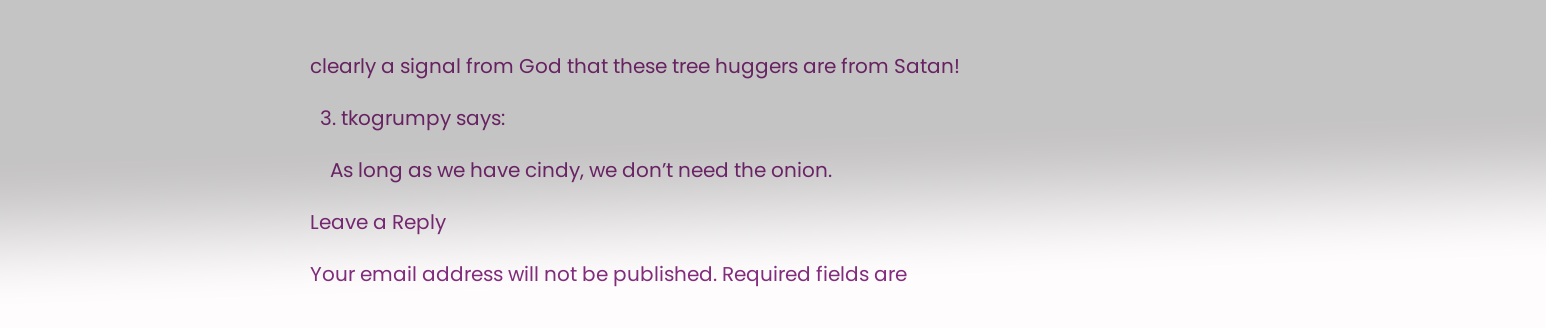clearly a signal from God that these tree huggers are from Satan!

  3. tkogrumpy says:

    As long as we have cindy, we don’t need the onion.

Leave a Reply

Your email address will not be published. Required fields are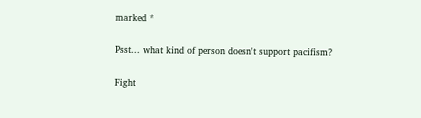marked *

Psst... what kind of person doesn't support pacifism?

Fight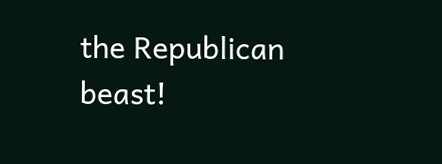the Republican beast!